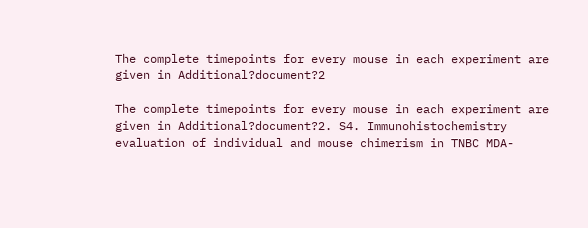The complete timepoints for every mouse in each experiment are given in Additional?document?2

The complete timepoints for every mouse in each experiment are given in Additional?document?2. S4. Immunohistochemistry evaluation of individual and mouse chimerism in TNBC MDA-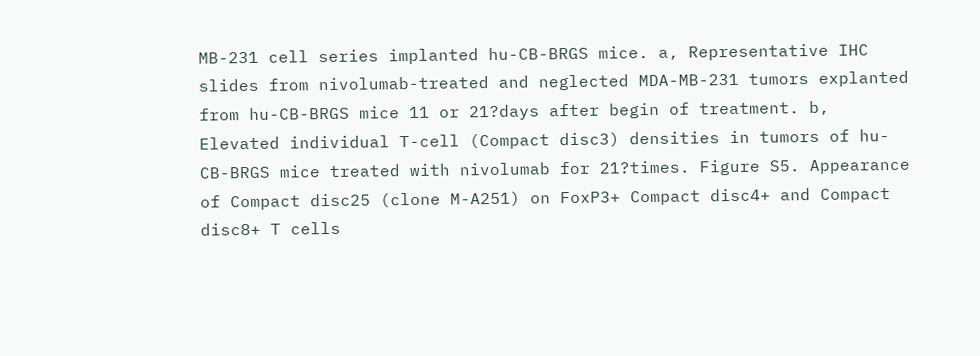MB-231 cell series implanted hu-CB-BRGS mice. a, Representative IHC slides from nivolumab-treated and neglected MDA-MB-231 tumors explanted from hu-CB-BRGS mice 11 or 21?days after begin of treatment. b, Elevated individual T-cell (Compact disc3) densities in tumors of hu-CB-BRGS mice treated with nivolumab for 21?times. Figure S5. Appearance of Compact disc25 (clone M-A251) on FoxP3+ Compact disc4+ and Compact disc8+ T cells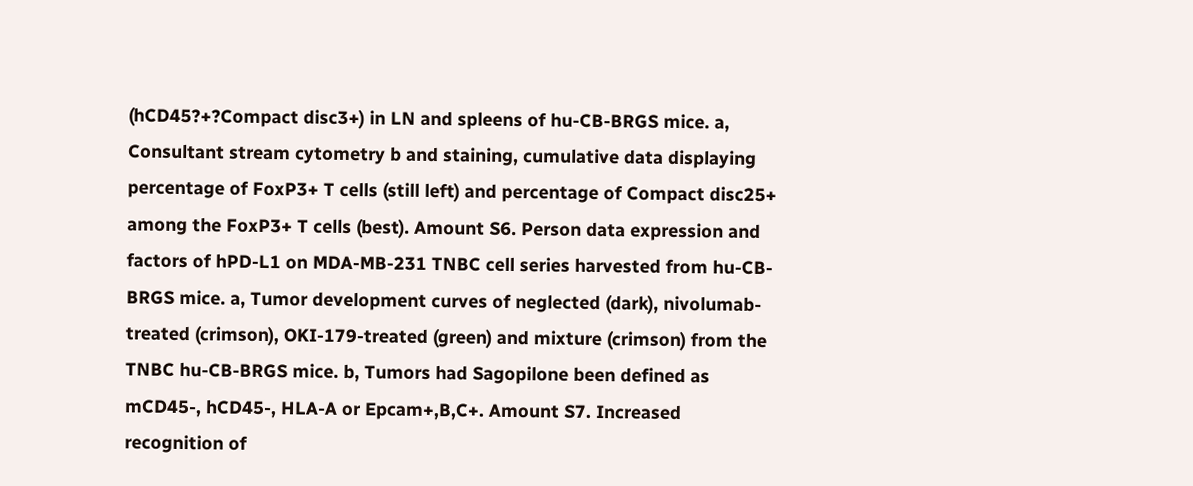(hCD45?+?Compact disc3+) in LN and spleens of hu-CB-BRGS mice. a, Consultant stream cytometry b and staining, cumulative data displaying percentage of FoxP3+ T cells (still left) and percentage of Compact disc25+ among the FoxP3+ T cells (best). Amount S6. Person data expression and factors of hPD-L1 on MDA-MB-231 TNBC cell series harvested from hu-CB-BRGS mice. a, Tumor development curves of neglected (dark), nivolumab-treated (crimson), OKI-179-treated (green) and mixture (crimson) from the TNBC hu-CB-BRGS mice. b, Tumors had Sagopilone been defined as mCD45-, hCD45-, HLA-A or Epcam+,B,C+. Amount S7. Increased recognition of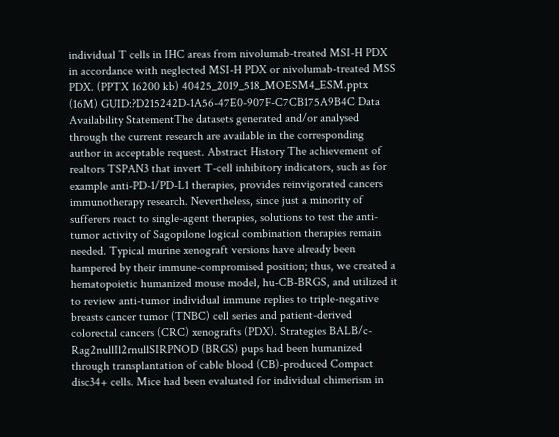individual T cells in IHC areas from nivolumab-treated MSI-H PDX in accordance with neglected MSI-H PDX or nivolumab-treated MSS PDX. (PPTX 16200 kb) 40425_2019_518_MOESM4_ESM.pptx (16M) GUID:?D215242D-1A56-47E0-907F-C7CB175A9B4C Data Availability StatementThe datasets generated and/or analysed through the current research are available in the corresponding author in acceptable request. Abstract History The achievement of realtors TSPAN3 that invert T-cell inhibitory indicators, such as for example anti-PD-1/PD-L1 therapies, provides reinvigorated cancers immunotherapy research. Nevertheless, since just a minority of sufferers react to single-agent therapies, solutions to test the anti-tumor activity of Sagopilone logical combination therapies remain needed. Typical murine xenograft versions have already been hampered by their immune-compromised position; thus, we created a hematopoietic humanized mouse model, hu-CB-BRGS, and utilized it to review anti-tumor individual immune replies to triple-negative breasts cancer tumor (TNBC) cell series and patient-derived colorectal cancers (CRC) xenografts (PDX). Strategies BALB/c-Rag2nullIl2rnullSIRPNOD (BRGS) pups had been humanized through transplantation of cable blood (CB)-produced Compact disc34+ cells. Mice had been evaluated for individual chimerism in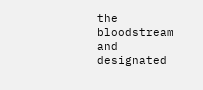the bloodstream and designated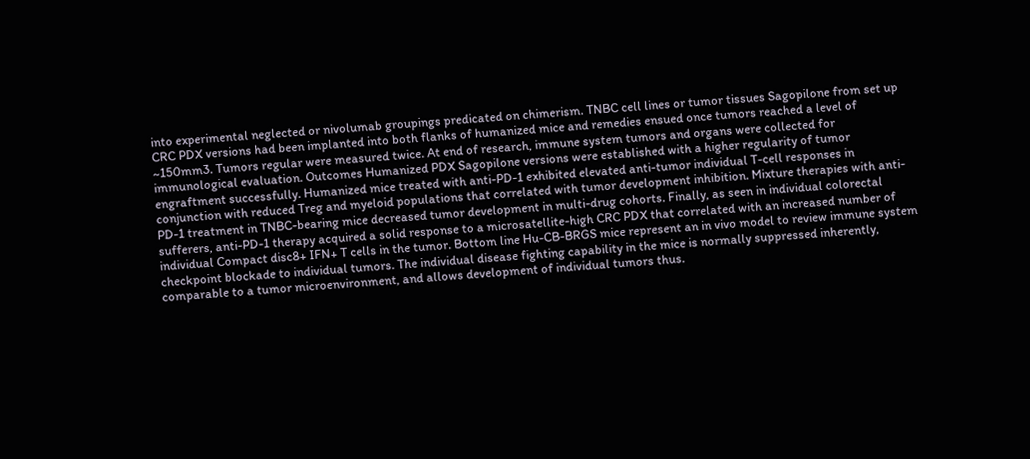into experimental neglected or nivolumab groupings predicated on chimerism. TNBC cell lines or tumor tissues Sagopilone from set up CRC PDX versions had been implanted into both flanks of humanized mice and remedies ensued once tumors reached a level of ~150mm3. Tumors regular were measured twice. At end of research, immune system tumors and organs were collected for immunological evaluation. Outcomes Humanized PDX Sagopilone versions were established with a higher regularity of tumor engraftment successfully. Humanized mice treated with anti-PD-1 exhibited elevated anti-tumor individual T-cell responses in conjunction with reduced Treg and myeloid populations that correlated with tumor development inhibition. Mixture therapies with anti-PD-1 treatment in TNBC-bearing mice decreased tumor development in multi-drug cohorts. Finally, as seen in individual colorectal sufferers, anti-PD-1 therapy acquired a solid response to a microsatellite-high CRC PDX that correlated with an increased number of individual Compact disc8+ IFN+ T cells in the tumor. Bottom line Hu-CB-BRGS mice represent an in vivo model to review immune system checkpoint blockade to individual tumors. The individual disease fighting capability in the mice is normally suppressed inherently, comparable to a tumor microenvironment, and allows development of individual tumors thus.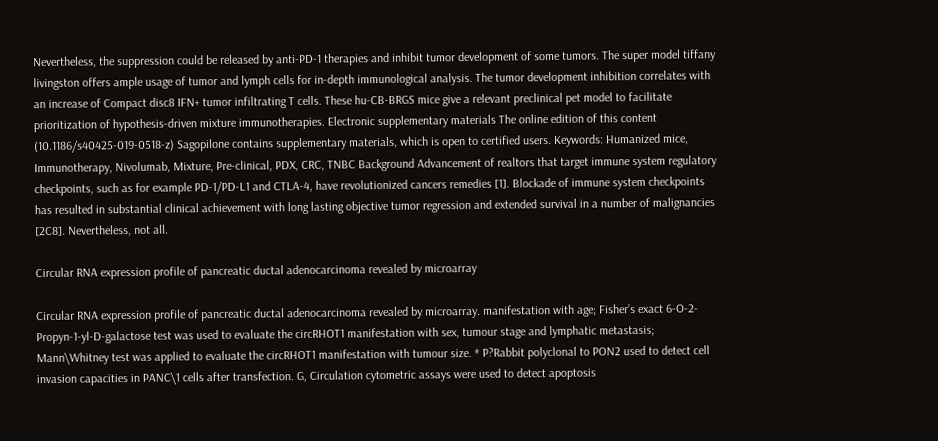Nevertheless, the suppression could be released by anti-PD-1 therapies and inhibit tumor development of some tumors. The super model tiffany livingston offers ample usage of tumor and lymph cells for in-depth immunological analysis. The tumor development inhibition correlates with an increase of Compact disc8 IFN+ tumor infiltrating T cells. These hu-CB-BRGS mice give a relevant preclinical pet model to facilitate prioritization of hypothesis-driven mixture immunotherapies. Electronic supplementary materials The online edition of this content (10.1186/s40425-019-0518-z) Sagopilone contains supplementary materials, which is open to certified users. Keywords: Humanized mice, Immunotherapy, Nivolumab, Mixture, Pre-clinical, PDX, CRC, TNBC Background Advancement of realtors that target immune system regulatory checkpoints, such as for example PD-1/PD-L1 and CTLA-4, have revolutionized cancers remedies [1]. Blockade of immune system checkpoints has resulted in substantial clinical achievement with long lasting objective tumor regression and extended survival in a number of malignancies [2C8]. Nevertheless, not all.

Circular RNA expression profile of pancreatic ductal adenocarcinoma revealed by microarray

Circular RNA expression profile of pancreatic ductal adenocarcinoma revealed by microarray. manifestation with age; Fisher’s exact 6-O-2-Propyn-1-yl-D-galactose test was used to evaluate the circRHOT1 manifestation with sex, tumour stage and lymphatic metastasis; Mann\Whitney test was applied to evaluate the circRHOT1 manifestation with tumour size. * P?Rabbit polyclonal to PON2 used to detect cell invasion capacities in PANC\1 cells after transfection. G, Circulation cytometric assays were used to detect apoptosis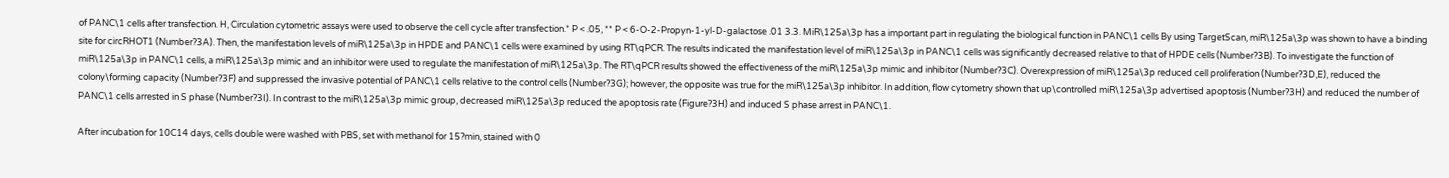of PANC\1 cells after transfection. H, Circulation cytometric assays were used to observe the cell cycle after transfection.* P < .05, ** P < 6-O-2-Propyn-1-yl-D-galactose .01 3.3. MiR\125a\3p has a important part in regulating the biological function in PANC\1 cells By using TargetScan, miR\125a\3p was shown to have a binding site for circRHOT1 (Number?3A). Then, the manifestation levels of miR\125a\3p in HPDE and PANC\1 cells were examined by using RT\qPCR. The results indicated the manifestation level of miR\125a\3p in PANC\1 cells was significantly decreased relative to that of HPDE cells (Number?3B). To investigate the function of miR\125a\3p in PANC\1 cells, a miR\125a\3p mimic and an inhibitor were used to regulate the manifestation of miR\125a\3p. The RT\qPCR results showed the effectiveness of the miR\125a\3p mimic and inhibitor (Number?3C). Overexpression of miR\125a\3p reduced cell proliferation (Number?3D,E), reduced the colony\forming capacity (Number?3F) and suppressed the invasive potential of PANC\1 cells relative to the control cells (Number?3G); however, the opposite was true for the miR\125a\3p inhibitor. In addition, flow cytometry shown that up\controlled miR\125a\3p advertised apoptosis (Number?3H) and reduced the number of PANC\1 cells arrested in S phase (Number?3I). In contrast to the miR\125a\3p mimic group, decreased miR\125a\3p reduced the apoptosis rate (Figure?3H) and induced S phase arrest in PANC\1.

After incubation for 10C14 days, cells double were washed with PBS, set with methanol for 15?min, stained with 0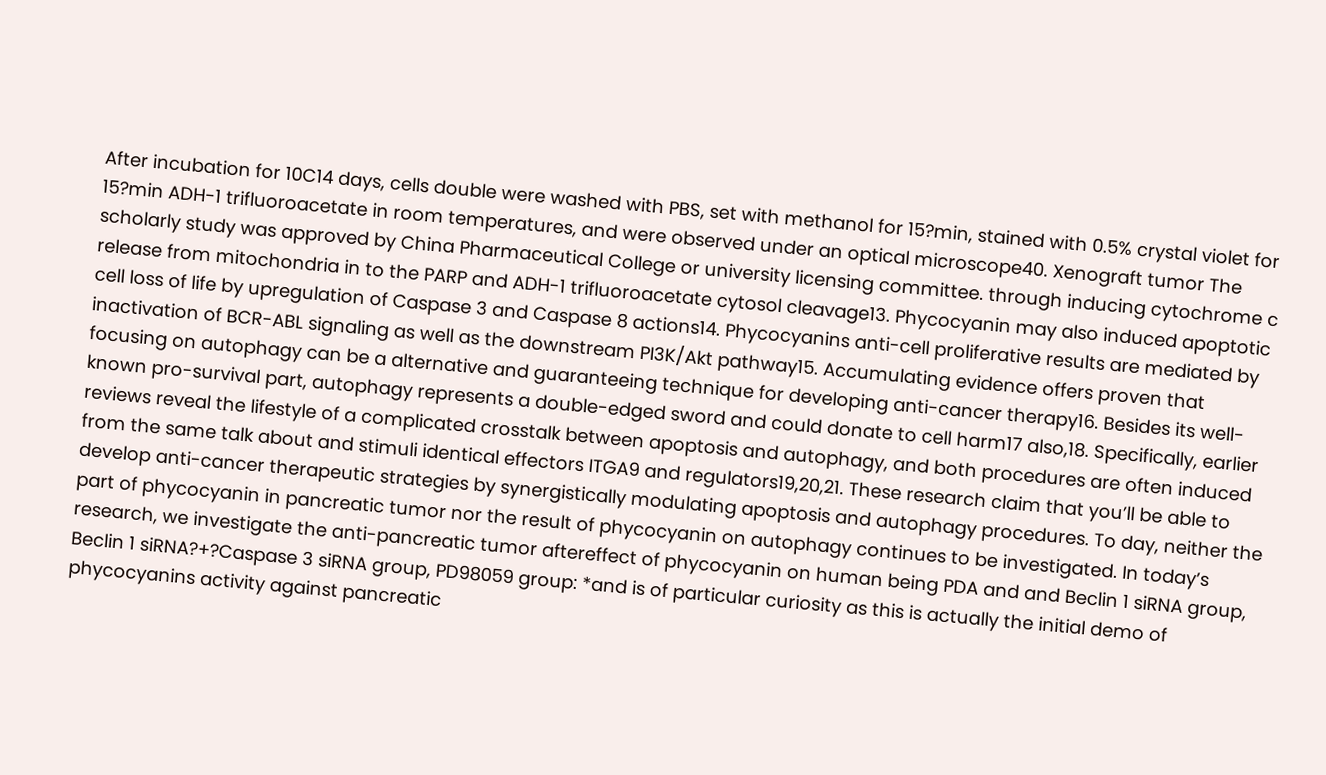After incubation for 10C14 days, cells double were washed with PBS, set with methanol for 15?min, stained with 0.5% crystal violet for 15?min ADH-1 trifluoroacetate in room temperatures, and were observed under an optical microscope40. Xenograft tumor The scholarly study was approved by China Pharmaceutical College or university licensing committee. through inducing cytochrome c release from mitochondria in to the PARP and ADH-1 trifluoroacetate cytosol cleavage13. Phycocyanin may also induced apoptotic cell loss of life by upregulation of Caspase 3 and Caspase 8 actions14. Phycocyanins anti-cell proliferative results are mediated by inactivation of BCR-ABL signaling as well as the downstream PI3K/Akt pathway15. Accumulating evidence offers proven that focusing on autophagy can be a alternative and guaranteeing technique for developing anti-cancer therapy16. Besides its well-known pro-survival part, autophagy represents a double-edged sword and could donate to cell harm17 also,18. Specifically, earlier reviews reveal the lifestyle of a complicated crosstalk between apoptosis and autophagy, and both procedures are often induced from the same talk about and stimuli identical effectors ITGA9 and regulators19,20,21. These research claim that you’ll be able to develop anti-cancer therapeutic strategies by synergistically modulating apoptosis and autophagy procedures. To day, neither the part of phycocyanin in pancreatic tumor nor the result of phycocyanin on autophagy continues to be investigated. In today’s research, we investigate the anti-pancreatic tumor aftereffect of phycocyanin on human being PDA and and Beclin 1 siRNA group, Beclin 1 siRNA?+?Caspase 3 siRNA group, PD98059 group: *and is of particular curiosity as this is actually the initial demo of phycocyanins activity against pancreatic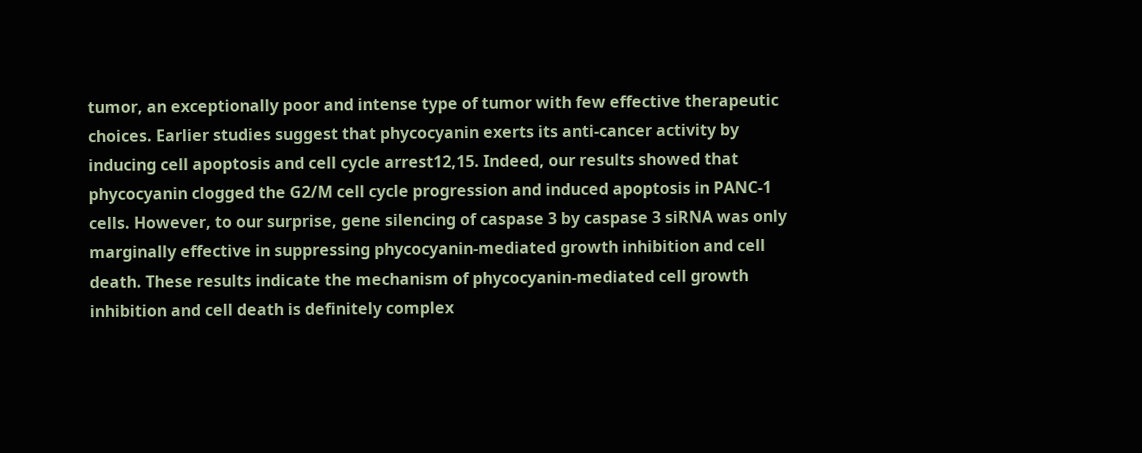tumor, an exceptionally poor and intense type of tumor with few effective therapeutic choices. Earlier studies suggest that phycocyanin exerts its anti-cancer activity by inducing cell apoptosis and cell cycle arrest12,15. Indeed, our results showed that phycocyanin clogged the G2/M cell cycle progression and induced apoptosis in PANC-1 cells. However, to our surprise, gene silencing of caspase 3 by caspase 3 siRNA was only marginally effective in suppressing phycocyanin-mediated growth inhibition and cell death. These results indicate the mechanism of phycocyanin-mediated cell growth inhibition and cell death is definitely complex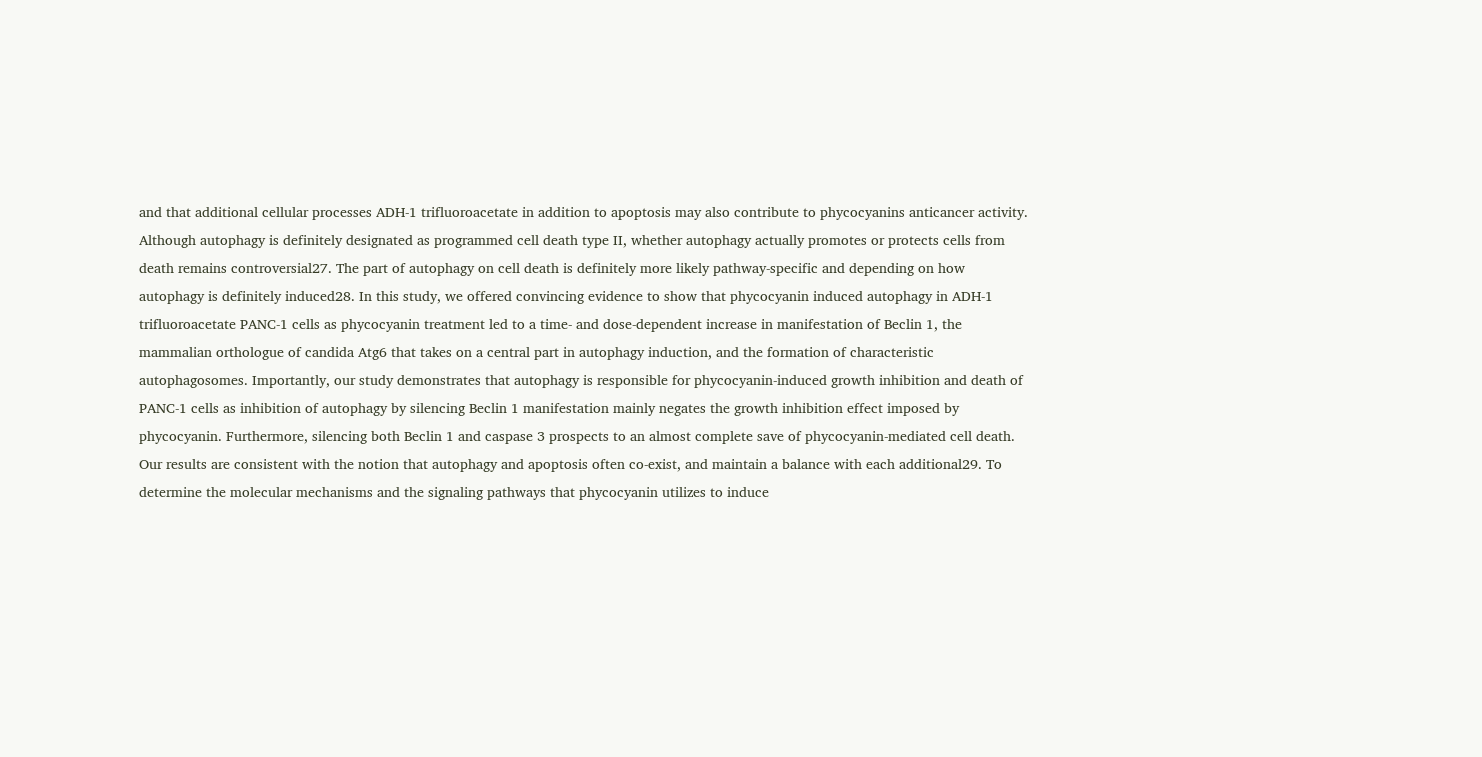and that additional cellular processes ADH-1 trifluoroacetate in addition to apoptosis may also contribute to phycocyanins anticancer activity. Although autophagy is definitely designated as programmed cell death type II, whether autophagy actually promotes or protects cells from death remains controversial27. The part of autophagy on cell death is definitely more likely pathway-specific and depending on how autophagy is definitely induced28. In this study, we offered convincing evidence to show that phycocyanin induced autophagy in ADH-1 trifluoroacetate PANC-1 cells as phycocyanin treatment led to a time- and dose-dependent increase in manifestation of Beclin 1, the mammalian orthologue of candida Atg6 that takes on a central part in autophagy induction, and the formation of characteristic autophagosomes. Importantly, our study demonstrates that autophagy is responsible for phycocyanin-induced growth inhibition and death of PANC-1 cells as inhibition of autophagy by silencing Beclin 1 manifestation mainly negates the growth inhibition effect imposed by phycocyanin. Furthermore, silencing both Beclin 1 and caspase 3 prospects to an almost complete save of phycocyanin-mediated cell death. Our results are consistent with the notion that autophagy and apoptosis often co-exist, and maintain a balance with each additional29. To determine the molecular mechanisms and the signaling pathways that phycocyanin utilizes to induce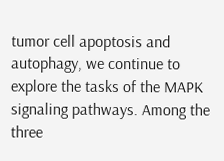tumor cell apoptosis and autophagy, we continue to explore the tasks of the MAPK signaling pathways. Among the three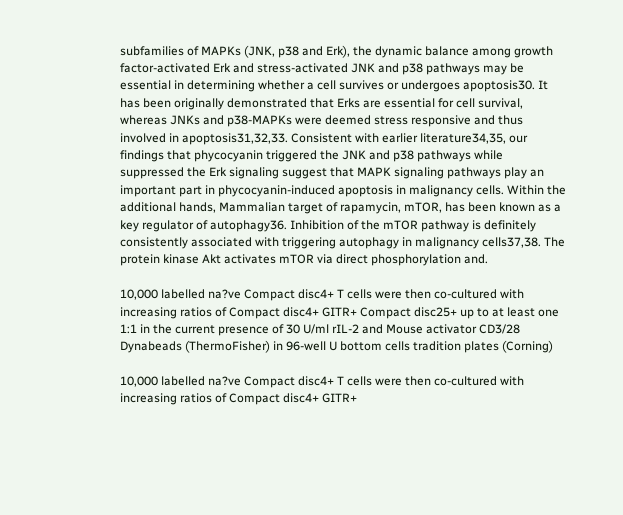subfamilies of MAPKs (JNK, p38 and Erk), the dynamic balance among growth factor-activated Erk and stress-activated JNK and p38 pathways may be essential in determining whether a cell survives or undergoes apoptosis30. It has been originally demonstrated that Erks are essential for cell survival, whereas JNKs and p38-MAPKs were deemed stress responsive and thus involved in apoptosis31,32,33. Consistent with earlier literature34,35, our findings that phycocyanin triggered the JNK and p38 pathways while suppressed the Erk signaling suggest that MAPK signaling pathways play an important part in phycocyanin-induced apoptosis in malignancy cells. Within the additional hands, Mammalian target of rapamycin, mTOR, has been known as a key regulator of autophagy36. Inhibition of the mTOR pathway is definitely consistently associated with triggering autophagy in malignancy cells37,38. The protein kinase Akt activates mTOR via direct phosphorylation and.

10,000 labelled na?ve Compact disc4+ T cells were then co-cultured with increasing ratios of Compact disc4+ GITR+ Compact disc25+ up to at least one 1:1 in the current presence of 30 U/ml rIL-2 and Mouse activator CD3/28 Dynabeads (ThermoFisher) in 96-well U bottom cells tradition plates (Corning)

10,000 labelled na?ve Compact disc4+ T cells were then co-cultured with increasing ratios of Compact disc4+ GITR+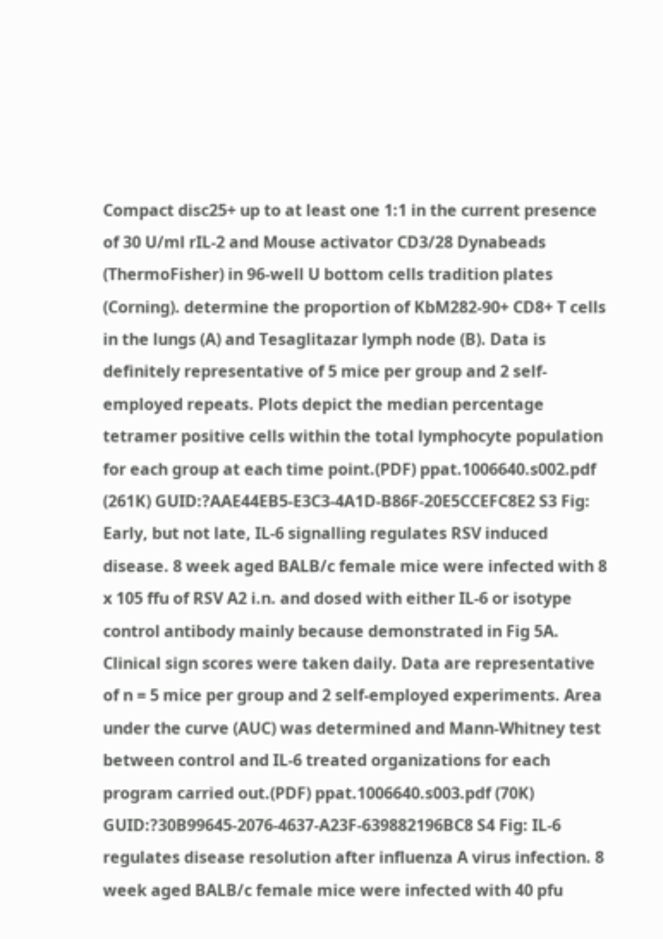Compact disc25+ up to at least one 1:1 in the current presence of 30 U/ml rIL-2 and Mouse activator CD3/28 Dynabeads (ThermoFisher) in 96-well U bottom cells tradition plates (Corning). determine the proportion of KbM282-90+ CD8+ T cells in the lungs (A) and Tesaglitazar lymph node (B). Data is definitely representative of 5 mice per group and 2 self-employed repeats. Plots depict the median percentage tetramer positive cells within the total lymphocyte population for each group at each time point.(PDF) ppat.1006640.s002.pdf (261K) GUID:?AAE44EB5-E3C3-4A1D-B86F-20E5CCEFC8E2 S3 Fig: Early, but not late, IL-6 signalling regulates RSV induced disease. 8 week aged BALB/c female mice were infected with 8 x 105 ffu of RSV A2 i.n. and dosed with either IL-6 or isotype control antibody mainly because demonstrated in Fig 5A. Clinical sign scores were taken daily. Data are representative of n = 5 mice per group and 2 self-employed experiments. Area under the curve (AUC) was determined and Mann-Whitney test between control and IL-6 treated organizations for each program carried out.(PDF) ppat.1006640.s003.pdf (70K) GUID:?30B99645-2076-4637-A23F-639882196BC8 S4 Fig: IL-6 regulates disease resolution after influenza A virus infection. 8 week aged BALB/c female mice were infected with 40 pfu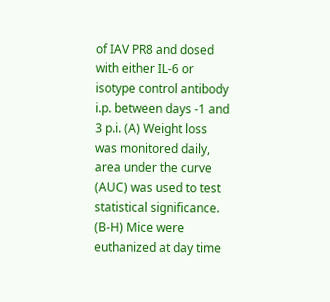of IAV PR8 and dosed with either IL-6 or isotype control antibody i.p. between days -1 and 3 p.i. (A) Weight loss was monitored daily, area under the curve (AUC) was used to test statistical significance. (B-H) Mice were euthanized at day time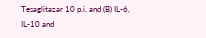Tesaglitazar 10 p.i. and (B) IL-6, IL-10 and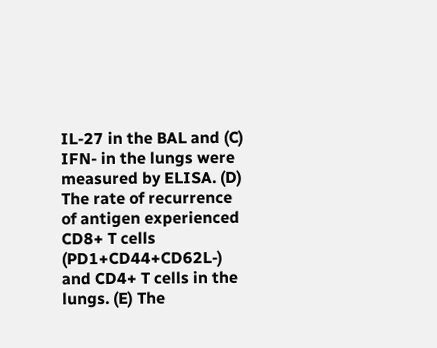IL-27 in the BAL and (C) IFN- in the lungs were measured by ELISA. (D) The rate of recurrence of antigen experienced CD8+ T cells (PD1+CD44+CD62L-) and CD4+ T cells in the lungs. (E) The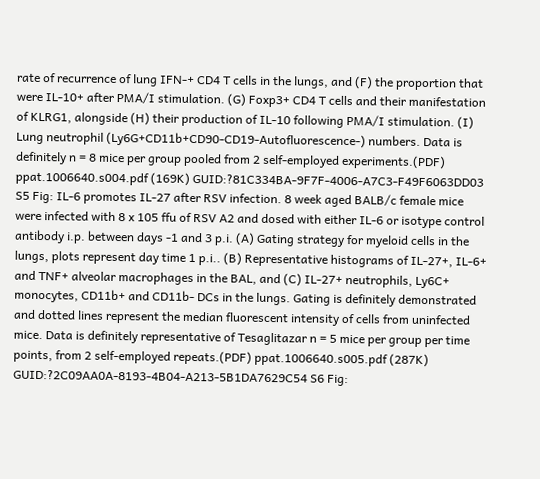rate of recurrence of lung IFN-+ CD4 T cells in the lungs, and (F) the proportion that were IL-10+ after PMA/I stimulation. (G) Foxp3+ CD4 T cells and their manifestation of KLRG1, alongside (H) their production of IL-10 following PMA/I stimulation. (I) Lung neutrophil (Ly6G+CD11b+CD90-CD19-Autofluorescence-) numbers. Data is definitely n = 8 mice per group pooled from 2 self-employed experiments.(PDF) ppat.1006640.s004.pdf (169K) GUID:?81C334BA-9F7F-4006-A7C3-F49F6063DD03 S5 Fig: IL-6 promotes IL-27 after RSV infection. 8 week aged BALB/c female mice were infected with 8 x 105 ffu of RSV A2 and dosed with either IL-6 or isotype control antibody i.p. between days -1 and 3 p.i. (A) Gating strategy for myeloid cells in the lungs, plots represent day time 1 p.i.. (B) Representative histograms of IL-27+, IL-6+ and TNF+ alveolar macrophages in the BAL, and (C) IL-27+ neutrophils, Ly6C+ monocytes, CD11b+ and CD11b- DCs in the lungs. Gating is definitely demonstrated and dotted lines represent the median fluorescent intensity of cells from uninfected mice. Data is definitely representative of Tesaglitazar n = 5 mice per group per time points, from 2 self-employed repeats.(PDF) ppat.1006640.s005.pdf (287K) GUID:?2C09AA0A-8193-4B04-A213-5B1DA7629C54 S6 Fig: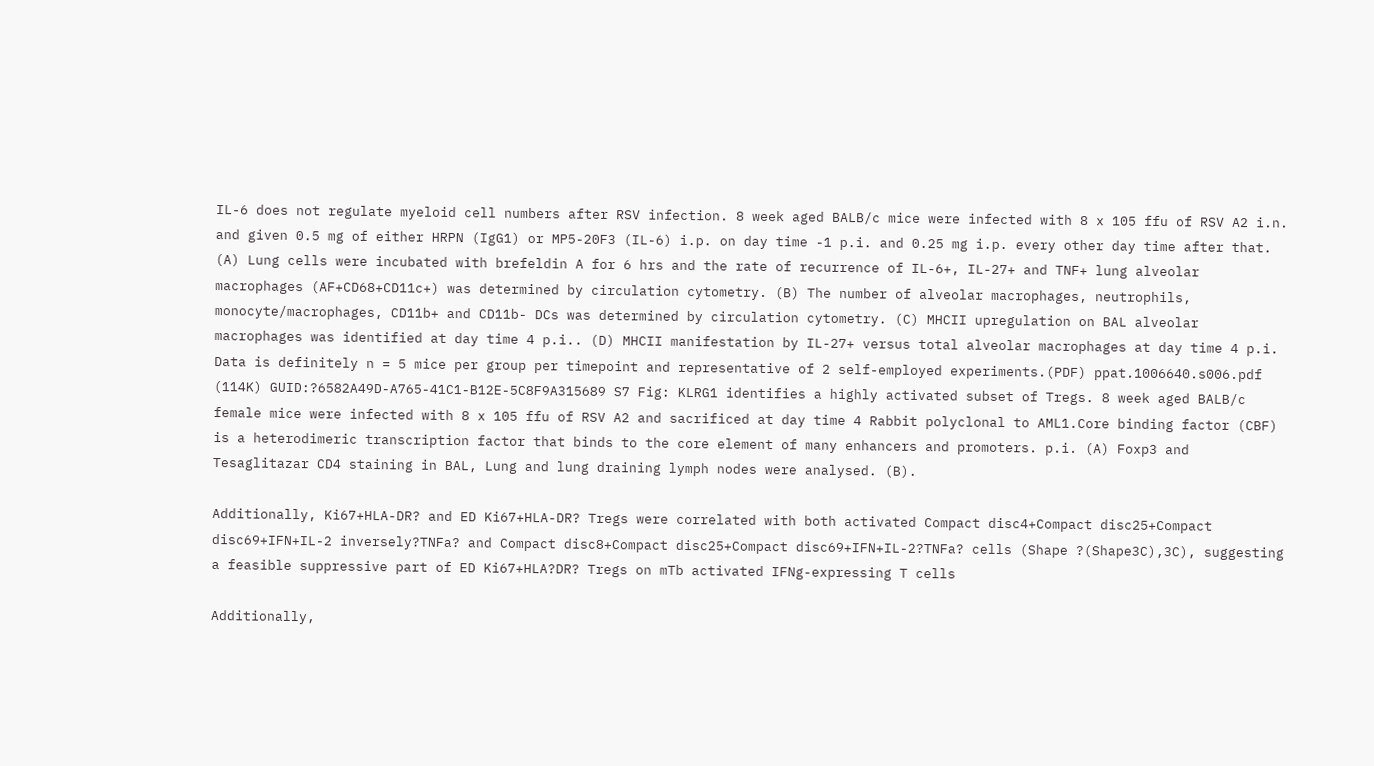IL-6 does not regulate myeloid cell numbers after RSV infection. 8 week aged BALB/c mice were infected with 8 x 105 ffu of RSV A2 i.n. and given 0.5 mg of either HRPN (IgG1) or MP5-20F3 (IL-6) i.p. on day time -1 p.i. and 0.25 mg i.p. every other day time after that. (A) Lung cells were incubated with brefeldin A for 6 hrs and the rate of recurrence of IL-6+, IL-27+ and TNF+ lung alveolar macrophages (AF+CD68+CD11c+) was determined by circulation cytometry. (B) The number of alveolar macrophages, neutrophils, monocyte/macrophages, CD11b+ and CD11b- DCs was determined by circulation cytometry. (C) MHCII upregulation on BAL alveolar macrophages was identified at day time 4 p.i.. (D) MHCII manifestation by IL-27+ versus total alveolar macrophages at day time 4 p.i. Data is definitely n = 5 mice per group per timepoint and representative of 2 self-employed experiments.(PDF) ppat.1006640.s006.pdf (114K) GUID:?6582A49D-A765-41C1-B12E-5C8F9A315689 S7 Fig: KLRG1 identifies a highly activated subset of Tregs. 8 week aged BALB/c female mice were infected with 8 x 105 ffu of RSV A2 and sacrificed at day time 4 Rabbit polyclonal to AML1.Core binding factor (CBF) is a heterodimeric transcription factor that binds to the core element of many enhancers and promoters. p.i. (A) Foxp3 and Tesaglitazar CD4 staining in BAL, Lung and lung draining lymph nodes were analysed. (B).

Additionally, Ki67+HLA-DR? and ED Ki67+HLA-DR? Tregs were correlated with both activated Compact disc4+Compact disc25+Compact disc69+IFN+IL-2 inversely?TNFa? and Compact disc8+Compact disc25+Compact disc69+IFN+IL-2?TNFa? cells (Shape ?(Shape3C),3C), suggesting a feasible suppressive part of ED Ki67+HLA?DR? Tregs on mTb activated IFNg-expressing T cells

Additionally,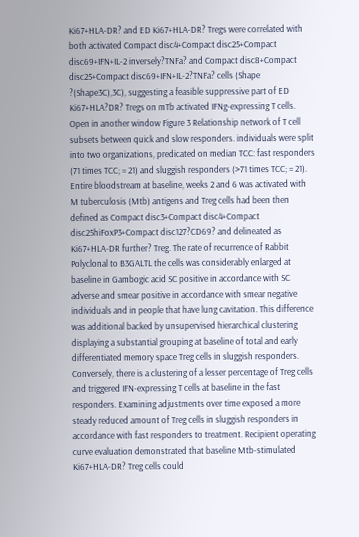Ki67+HLA-DR? and ED Ki67+HLA-DR? Tregs were correlated with both activated Compact disc4+Compact disc25+Compact disc69+IFN+IL-2 inversely?TNFa? and Compact disc8+Compact disc25+Compact disc69+IFN+IL-2?TNFa? cells (Shape ?(Shape3C),3C), suggesting a feasible suppressive part of ED Ki67+HLA?DR? Tregs on mTb activated IFNg-expressing T cells. Open in another window Figure 3 Relationship network of T cell subsets between quick and slow responders. individuals were split into two organizations, predicated on median TCC: fast responders (71 times TCC; = 21) and sluggish responders (>71 times TCC; = 21). Entire bloodstream at baseline, weeks 2 and 6 was activated with M tuberculosis (Mtb) antigens and Treg cells had been then defined as Compact disc3+Compact disc4+Compact disc25hiFoxP3+Compact disc127?CD69? and delineated as Ki67+HLA-DR further? Treg. The rate of recurrence of Rabbit Polyclonal to B3GALTL the cells was considerably enlarged at baseline in Gambogic acid SC positive in accordance with SC adverse and smear positive in accordance with smear negative individuals and in people that have lung cavitation. This difference was additional backed by unsupervised hierarchical clustering displaying a substantial grouping at baseline of total and early differentiated memory space Treg cells in sluggish responders. Conversely, there is a clustering of a lesser percentage of Treg cells and triggered IFN-expressing T cells at baseline in the fast responders. Examining adjustments over time exposed a more steady reduced amount of Treg cells in sluggish responders in accordance with fast responders to treatment. Recipient operating curve evaluation demonstrated that baseline Mtb-stimulated Ki67+HLA-DR? Treg cells could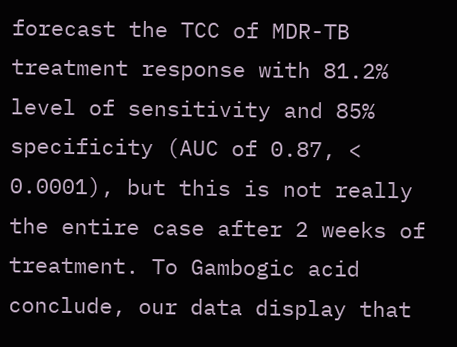forecast the TCC of MDR-TB treatment response with 81.2% level of sensitivity and 85% specificity (AUC of 0.87, < 0.0001), but this is not really the entire case after 2 weeks of treatment. To Gambogic acid conclude, our data display that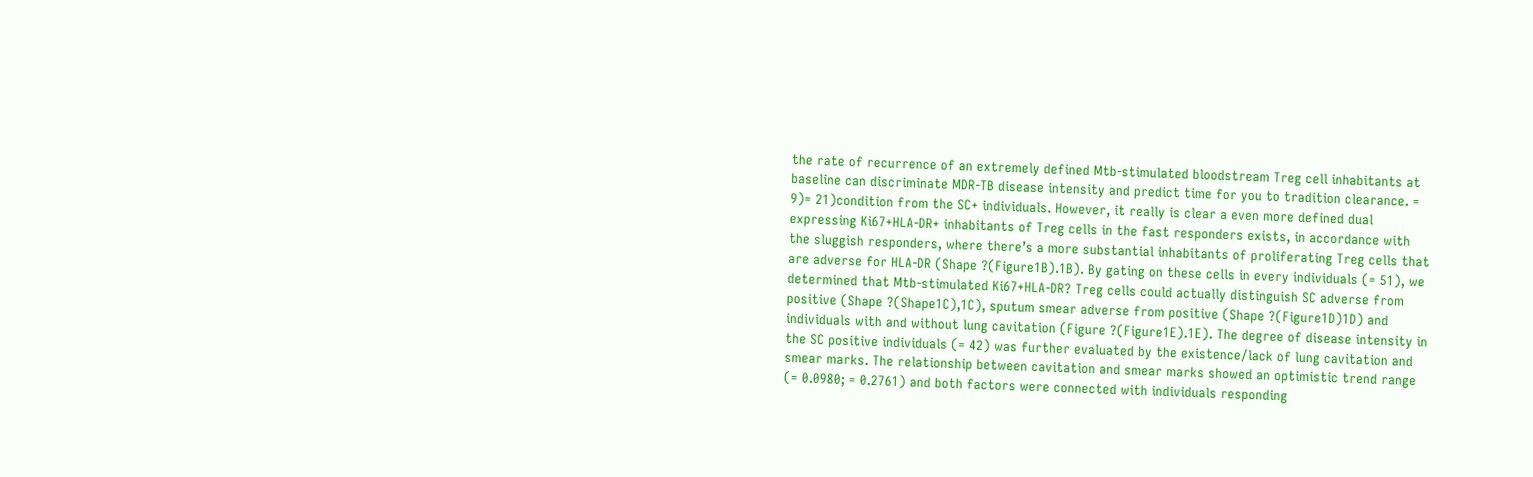the rate of recurrence of an extremely defined Mtb-stimulated bloodstream Treg cell inhabitants at baseline can discriminate MDR-TB disease intensity and predict time for you to tradition clearance. = 9)= 21)condition from the SC+ individuals. However, it really is clear a even more defined dual expressing Ki67+HLA-DR+ inhabitants of Treg cells in the fast responders exists, in accordance with the sluggish responders, where there’s a more substantial inhabitants of proliferating Treg cells that are adverse for HLA-DR (Shape ?(Figure1B).1B). By gating on these cells in every individuals (= 51), we determined that Mtb-stimulated Ki67+HLA-DR? Treg cells could actually distinguish SC adverse from positive (Shape ?(Shape1C),1C), sputum smear adverse from positive (Shape ?(Figure1D)1D) and individuals with and without lung cavitation (Figure ?(Figure1E).1E). The degree of disease intensity in the SC positive individuals (= 42) was further evaluated by the existence/lack of lung cavitation and smear marks. The relationship between cavitation and smear marks showed an optimistic trend range (= 0.0980; = 0.2761) and both factors were connected with individuals responding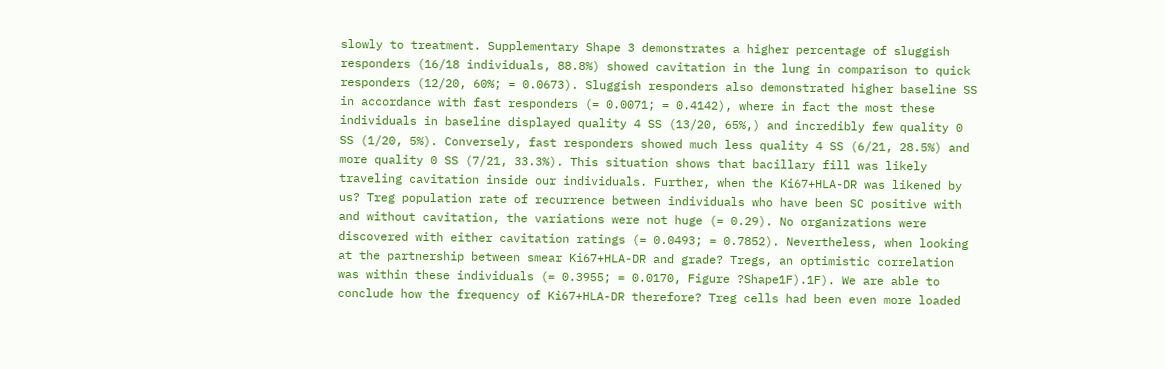slowly to treatment. Supplementary Shape 3 demonstrates a higher percentage of sluggish responders (16/18 individuals, 88.8%) showed cavitation in the lung in comparison to quick responders (12/20, 60%; = 0.0673). Sluggish responders also demonstrated higher baseline SS in accordance with fast responders (= 0.0071; = 0.4142), where in fact the most these individuals in baseline displayed quality 4 SS (13/20, 65%,) and incredibly few quality 0 SS (1/20, 5%). Conversely, fast responders showed much less quality 4 SS (6/21, 28.5%) and more quality 0 SS (7/21, 33.3%). This situation shows that bacillary fill was likely traveling cavitation inside our individuals. Further, when the Ki67+HLA-DR was likened by us? Treg population rate of recurrence between individuals who have been SC positive with and without cavitation, the variations were not huge (= 0.29). No organizations were discovered with either cavitation ratings (= 0.0493; = 0.7852). Nevertheless, when looking at the partnership between smear Ki67+HLA-DR and grade? Tregs, an optimistic correlation was within these individuals (= 0.3955; = 0.0170, Figure ?Shape1F).1F). We are able to conclude how the frequency of Ki67+HLA-DR therefore? Treg cells had been even more loaded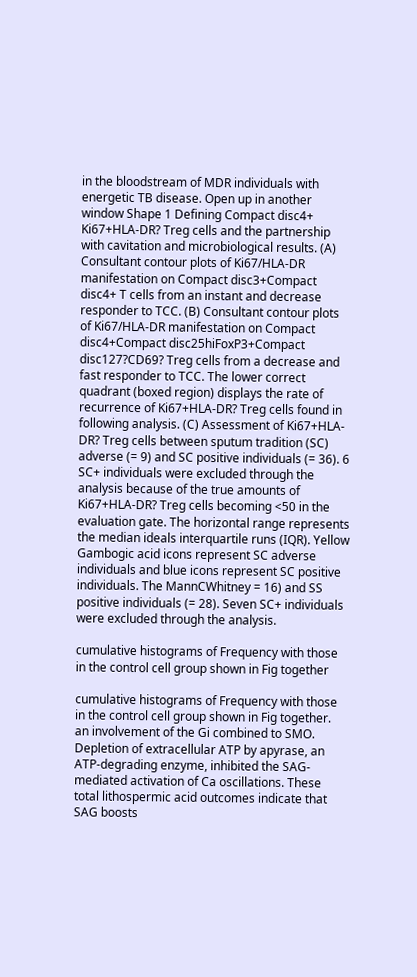in the bloodstream of MDR individuals with energetic TB disease. Open up in another window Shape 1 Defining Compact disc4+ Ki67+HLA-DR? Treg cells and the partnership with cavitation and microbiological results. (A) Consultant contour plots of Ki67/HLA-DR manifestation on Compact disc3+Compact disc4+ T cells from an instant and decrease responder to TCC. (B) Consultant contour plots of Ki67/HLA-DR manifestation on Compact disc4+Compact disc25hiFoxP3+Compact disc127?CD69? Treg cells from a decrease and fast responder to TCC. The lower correct quadrant (boxed region) displays the rate of recurrence of Ki67+HLA-DR? Treg cells found in following analysis. (C) Assessment of Ki67+HLA-DR? Treg cells between sputum tradition (SC) adverse (= 9) and SC positive individuals (= 36). 6 SC+ individuals were excluded through the analysis because of the true amounts of Ki67+HLA-DR? Treg cells becoming <50 in the evaluation gate. The horizontal range represents the median ideals interquartile runs (IQR). Yellow Gambogic acid icons represent SC adverse individuals and blue icons represent SC positive individuals. The MannCWhitney = 16) and SS positive individuals (= 28). Seven SC+ individuals were excluded through the analysis.

cumulative histograms of Frequency with those in the control cell group shown in Fig together

cumulative histograms of Frequency with those in the control cell group shown in Fig together. an involvement of the Gi combined to SMO. Depletion of extracellular ATP by apyrase, an ATP-degrading enzyme, inhibited the SAG-mediated activation of Ca oscillations. These total lithospermic acid outcomes indicate that SAG boosts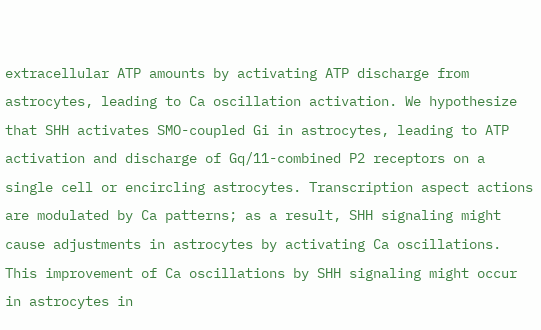extracellular ATP amounts by activating ATP discharge from astrocytes, leading to Ca oscillation activation. We hypothesize that SHH activates SMO-coupled Gi in astrocytes, leading to ATP activation and discharge of Gq/11-combined P2 receptors on a single cell or encircling astrocytes. Transcription aspect actions are modulated by Ca patterns; as a result, SHH signaling might cause adjustments in astrocytes by activating Ca oscillations. This improvement of Ca oscillations by SHH signaling might occur in astrocytes in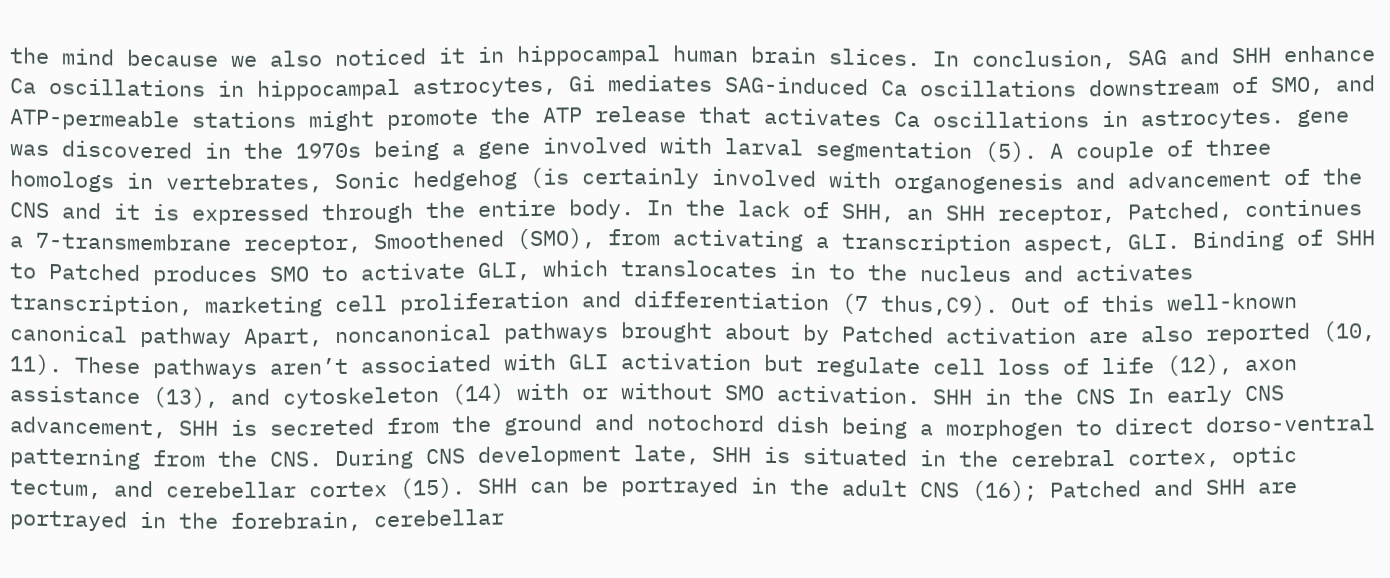the mind because we also noticed it in hippocampal human brain slices. In conclusion, SAG and SHH enhance Ca oscillations in hippocampal astrocytes, Gi mediates SAG-induced Ca oscillations downstream of SMO, and ATP-permeable stations might promote the ATP release that activates Ca oscillations in astrocytes. gene was discovered in the 1970s being a gene involved with larval segmentation (5). A couple of three homologs in vertebrates, Sonic hedgehog (is certainly involved with organogenesis and advancement of the CNS and it is expressed through the entire body. In the lack of SHH, an SHH receptor, Patched, continues a 7-transmembrane receptor, Smoothened (SMO), from activating a transcription aspect, GLI. Binding of SHH to Patched produces SMO to activate GLI, which translocates in to the nucleus and activates transcription, marketing cell proliferation and differentiation (7 thus,C9). Out of this well-known canonical pathway Apart, noncanonical pathways brought about by Patched activation are also reported (10, 11). These pathways aren’t associated with GLI activation but regulate cell loss of life (12), axon assistance (13), and cytoskeleton (14) with or without SMO activation. SHH in the CNS In early CNS advancement, SHH is secreted from the ground and notochord dish being a morphogen to direct dorso-ventral patterning from the CNS. During CNS development late, SHH is situated in the cerebral cortex, optic tectum, and cerebellar cortex (15). SHH can be portrayed in the adult CNS (16); Patched and SHH are portrayed in the forebrain, cerebellar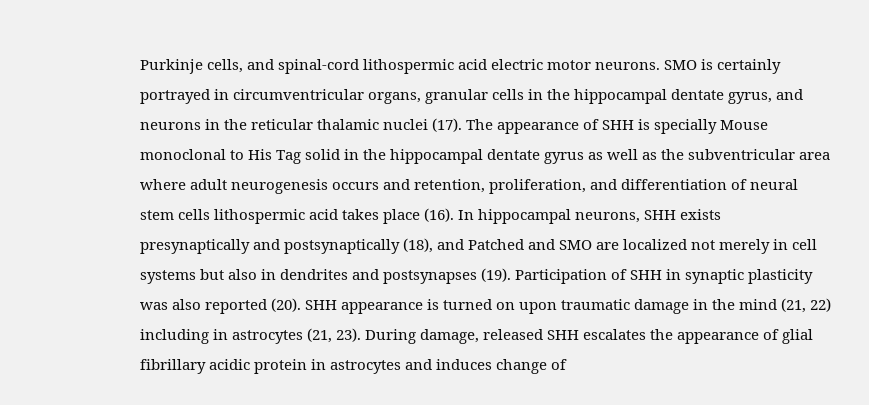Purkinje cells, and spinal-cord lithospermic acid electric motor neurons. SMO is certainly portrayed in circumventricular organs, granular cells in the hippocampal dentate gyrus, and neurons in the reticular thalamic nuclei (17). The appearance of SHH is specially Mouse monoclonal to His Tag solid in the hippocampal dentate gyrus as well as the subventricular area where adult neurogenesis occurs and retention, proliferation, and differentiation of neural stem cells lithospermic acid takes place (16). In hippocampal neurons, SHH exists presynaptically and postsynaptically (18), and Patched and SMO are localized not merely in cell systems but also in dendrites and postsynapses (19). Participation of SHH in synaptic plasticity was also reported (20). SHH appearance is turned on upon traumatic damage in the mind (21, 22) including in astrocytes (21, 23). During damage, released SHH escalates the appearance of glial fibrillary acidic protein in astrocytes and induces change of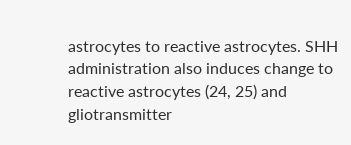astrocytes to reactive astrocytes. SHH administration also induces change to reactive astrocytes (24, 25) and gliotransmitter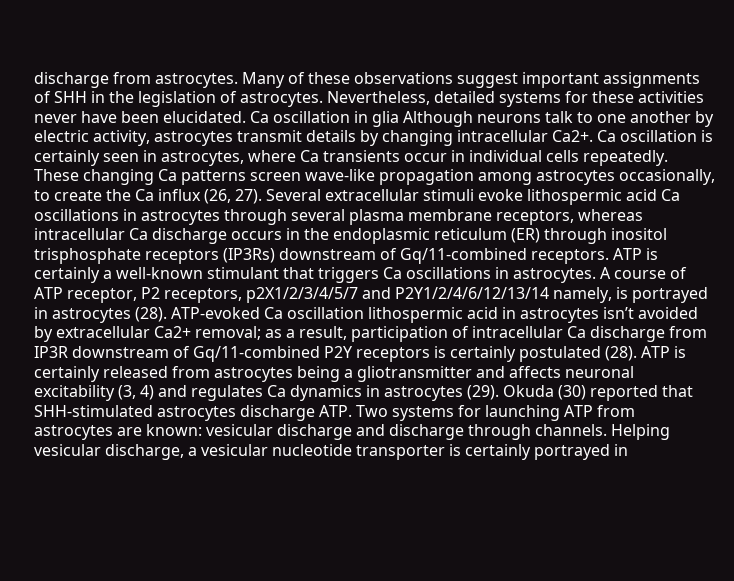discharge from astrocytes. Many of these observations suggest important assignments of SHH in the legislation of astrocytes. Nevertheless, detailed systems for these activities never have been elucidated. Ca oscillation in glia Although neurons talk to one another by electric activity, astrocytes transmit details by changing intracellular Ca2+. Ca oscillation is certainly seen in astrocytes, where Ca transients occur in individual cells repeatedly. These changing Ca patterns screen wave-like propagation among astrocytes occasionally, to create the Ca influx (26, 27). Several extracellular stimuli evoke lithospermic acid Ca oscillations in astrocytes through several plasma membrane receptors, whereas intracellular Ca discharge occurs in the endoplasmic reticulum (ER) through inositol trisphosphate receptors (IP3Rs) downstream of Gq/11-combined receptors. ATP is certainly a well-known stimulant that triggers Ca oscillations in astrocytes. A course of ATP receptor, P2 receptors, p2X1/2/3/4/5/7 and P2Y1/2/4/6/12/13/14 namely, is portrayed in astrocytes (28). ATP-evoked Ca oscillation lithospermic acid in astrocytes isn’t avoided by extracellular Ca2+ removal; as a result, participation of intracellular Ca discharge from IP3R downstream of Gq/11-combined P2Y receptors is certainly postulated (28). ATP is certainly released from astrocytes being a gliotransmitter and affects neuronal excitability (3, 4) and regulates Ca dynamics in astrocytes (29). Okuda (30) reported that SHH-stimulated astrocytes discharge ATP. Two systems for launching ATP from astrocytes are known: vesicular discharge and discharge through channels. Helping vesicular discharge, a vesicular nucleotide transporter is certainly portrayed in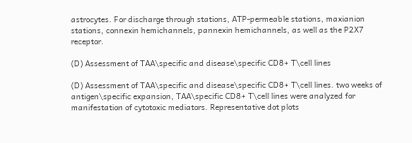astrocytes. For discharge through stations, ATP-permeable stations, maxianion stations, connexin hemichannels, pannexin hemichannels, as well as the P2X7 receptor.

(D) Assessment of TAA\specific and disease\specific CD8+ T\cell lines

(D) Assessment of TAA\specific and disease\specific CD8+ T\cell lines. two weeks of antigen\specific expansion, TAA\specific CD8+ T\cell lines were analyzed for manifestation of cytotoxic mediators. Representative dot plots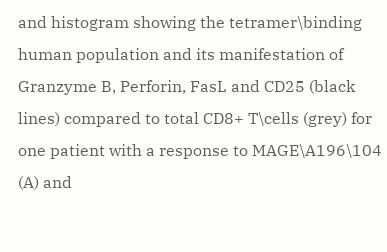and histogram showing the tetramer\binding human population and its manifestation of Granzyme B, Perforin, FasL and CD25 (black lines) compared to total CD8+ T\cells (grey) for one patient with a response to MAGE\A196\104 (A) and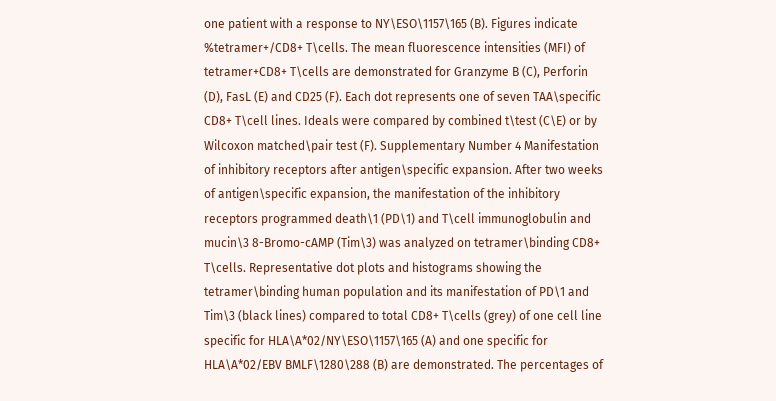one patient with a response to NY\ESO\1157\165 (B). Figures indicate %tetramer+/CD8+ T\cells. The mean fluorescence intensities (MFI) of tetramer+CD8+ T\cells are demonstrated for Granzyme B (C), Perforin (D), FasL (E) and CD25 (F). Each dot represents one of seven TAA\specific CD8+ T\cell lines. Ideals were compared by combined t\test (C\E) or by Wilcoxon matched\pair test (F). Supplementary Number 4 Manifestation of inhibitory receptors after antigen\specific expansion. After two weeks of antigen\specific expansion, the manifestation of the inhibitory receptors programmed death\1 (PD\1) and T\cell immunoglobulin and mucin\3 8-Bromo-cAMP (Tim\3) was analyzed on tetramer\binding CD8+ T\cells. Representative dot plots and histograms showing the tetramer\binding human population and its manifestation of PD\1 and Tim\3 (black lines) compared to total CD8+ T\cells (grey) of one cell line specific for HLA\A*02/NY\ESO\1157\165 (A) and one specific for HLA\A*02/EBV BMLF\1280\288 (B) are demonstrated. The percentages of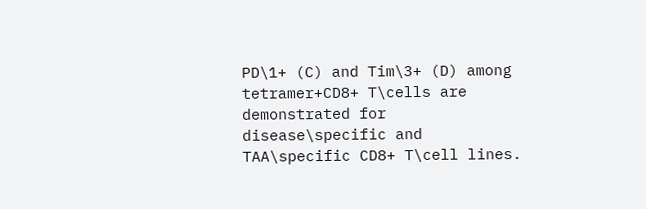PD\1+ (C) and Tim\3+ (D) among tetramer+CD8+ T\cells are demonstrated for disease\specific and TAA\specific CD8+ T\cell lines.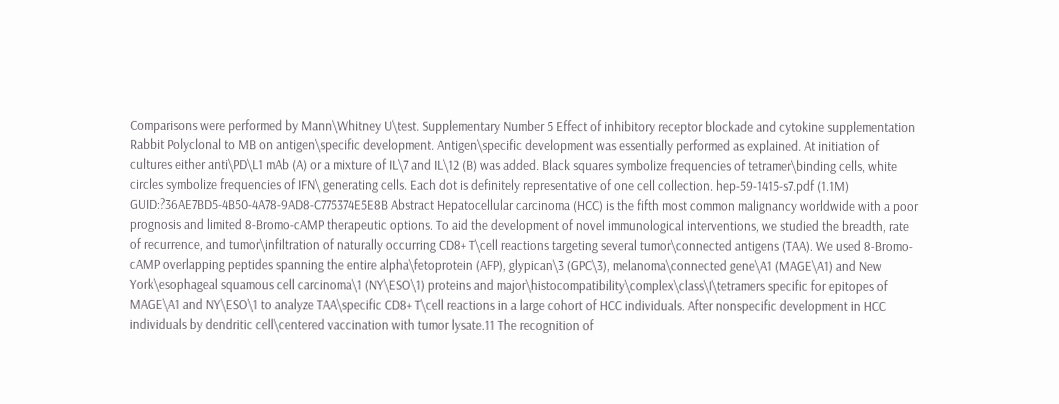Comparisons were performed by Mann\Whitney U\test. Supplementary Number 5 Effect of inhibitory receptor blockade and cytokine supplementation Rabbit Polyclonal to MB on antigen\specific development. Antigen\specific development was essentially performed as explained. At initiation of cultures either anti\PD\L1 mAb (A) or a mixture of IL\7 and IL\12 (B) was added. Black squares symbolize frequencies of tetramer\binding cells, white circles symbolize frequencies of IFN\ generating cells. Each dot is definitely representative of one cell collection. hep-59-1415-s7.pdf (1.1M) GUID:?36AE7BD5-4B50-4A78-9AD8-C775374E5E8B Abstract Hepatocellular carcinoma (HCC) is the fifth most common malignancy worldwide with a poor prognosis and limited 8-Bromo-cAMP therapeutic options. To aid the development of novel immunological interventions, we studied the breadth, rate of recurrence, and tumor\infiltration of naturally occurring CD8+ T\cell reactions targeting several tumor\connected antigens (TAA). We used 8-Bromo-cAMP overlapping peptides spanning the entire alpha\fetoprotein (AFP), glypican\3 (GPC\3), melanoma\connected gene\A1 (MAGE\A1) and New York\esophageal squamous cell carcinoma\1 (NY\ESO\1) proteins and major\histocompatibility\complex\class\I\tetramers specific for epitopes of MAGE\A1 and NY\ESO\1 to analyze TAA\specific CD8+ T\cell reactions in a large cohort of HCC individuals. After nonspecific development in HCC individuals by dendritic cell\centered vaccination with tumor lysate.11 The recognition of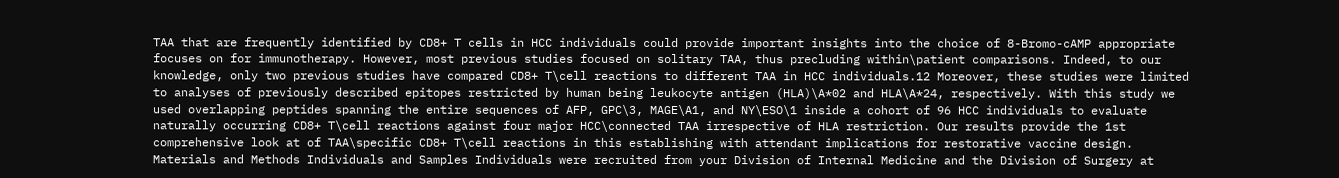TAA that are frequently identified by CD8+ T cells in HCC individuals could provide important insights into the choice of 8-Bromo-cAMP appropriate focuses on for immunotherapy. However, most previous studies focused on solitary TAA, thus precluding within\patient comparisons. Indeed, to our knowledge, only two previous studies have compared CD8+ T\cell reactions to different TAA in HCC individuals.12 Moreover, these studies were limited to analyses of previously described epitopes restricted by human being leukocyte antigen (HLA)\A*02 and HLA\A*24, respectively. With this study we used overlapping peptides spanning the entire sequences of AFP, GPC\3, MAGE\A1, and NY\ESO\1 inside a cohort of 96 HCC individuals to evaluate naturally occurring CD8+ T\cell reactions against four major HCC\connected TAA irrespective of HLA restriction. Our results provide the 1st comprehensive look at of TAA\specific CD8+ T\cell reactions in this establishing with attendant implications for restorative vaccine design. Materials and Methods Individuals and Samples Individuals were recruited from your Division of Internal Medicine and the Division of Surgery at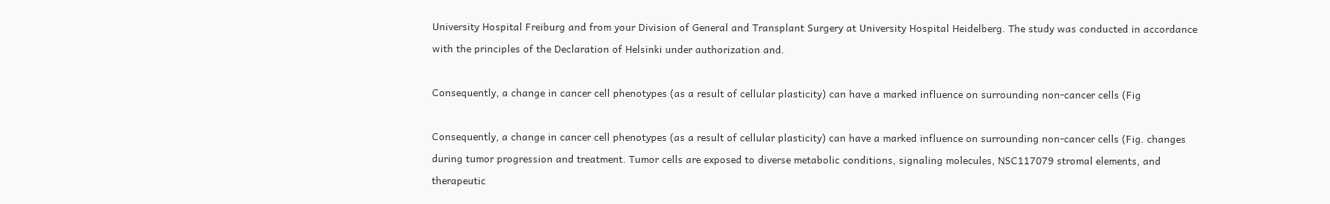University Hospital Freiburg and from your Division of General and Transplant Surgery at University Hospital Heidelberg. The study was conducted in accordance with the principles of the Declaration of Helsinki under authorization and.

Consequently, a change in cancer cell phenotypes (as a result of cellular plasticity) can have a marked influence on surrounding non-cancer cells (Fig

Consequently, a change in cancer cell phenotypes (as a result of cellular plasticity) can have a marked influence on surrounding non-cancer cells (Fig. changes during tumor progression and treatment. Tumor cells are exposed to diverse metabolic conditions, signaling molecules, NSC117079 stromal elements, and therapeutic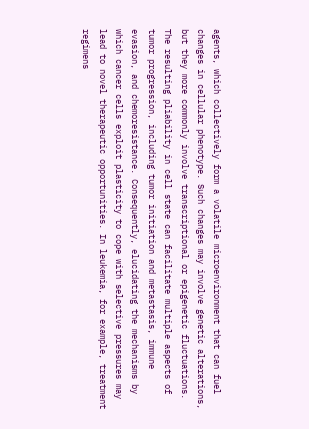agents, which collectively form a volatile microenvironment that can fuel changes in cellular phenotype. Such changes may involve genetic alterations, but they more commonly involve transcriptional or epigenetic fluctuations. The resulting pliability in cell state can facilitate multiple aspects of tumor progression, including tumor initiation and metastasis, immune evasion, and chemoresistance. Consequently, elucidating the mechanisms by which cancer cells exploit plasticity to cope with selective pressures may lead to novel therapeutic opportunities. In leukemia, for example, treatment regimens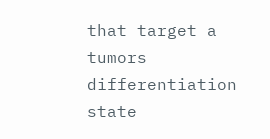that target a tumors differentiation state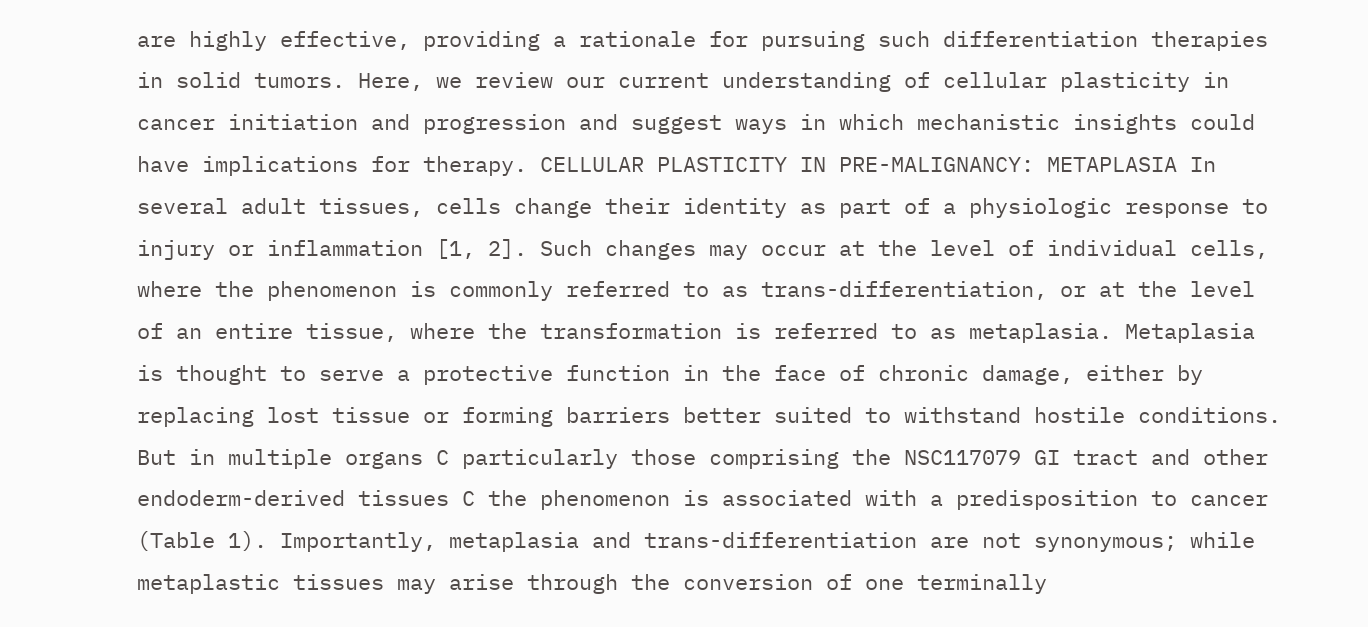are highly effective, providing a rationale for pursuing such differentiation therapies in solid tumors. Here, we review our current understanding of cellular plasticity in cancer initiation and progression and suggest ways in which mechanistic insights could have implications for therapy. CELLULAR PLASTICITY IN PRE-MALIGNANCY: METAPLASIA In several adult tissues, cells change their identity as part of a physiologic response to injury or inflammation [1, 2]. Such changes may occur at the level of individual cells, where the phenomenon is commonly referred to as trans-differentiation, or at the level of an entire tissue, where the transformation is referred to as metaplasia. Metaplasia is thought to serve a protective function in the face of chronic damage, either by replacing lost tissue or forming barriers better suited to withstand hostile conditions. But in multiple organs C particularly those comprising the NSC117079 GI tract and other endoderm-derived tissues C the phenomenon is associated with a predisposition to cancer (Table 1). Importantly, metaplasia and trans-differentiation are not synonymous; while metaplastic tissues may arise through the conversion of one terminally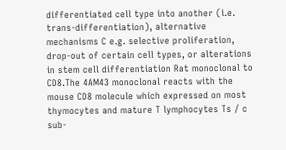differentiated cell type into another (i.e. trans-differentiation), alternative mechanisms C e.g. selective proliferation, drop-out of certain cell types, or alterations in stem cell differentiation Rat monoclonal to CD8.The 4AM43 monoclonal reacts with the mouse CD8 molecule which expressed on most thymocytes and mature T lymphocytes Ts / c sub-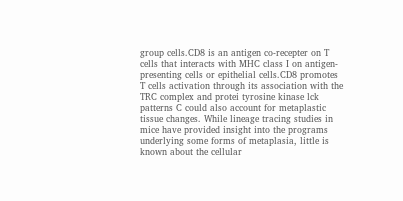group cells.CD8 is an antigen co-recepter on T cells that interacts with MHC class I on antigen-presenting cells or epithelial cells.CD8 promotes T cells activation through its association with the TRC complex and protei tyrosine kinase lck patterns C could also account for metaplastic tissue changes. While lineage tracing studies in mice have provided insight into the programs underlying some forms of metaplasia, little is known about the cellular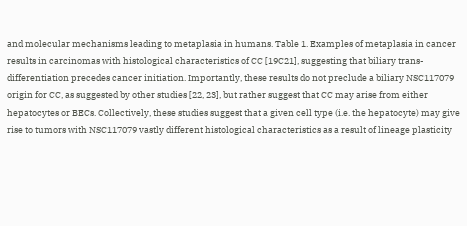and molecular mechanisms leading to metaplasia in humans. Table 1. Examples of metaplasia in cancer results in carcinomas with histological characteristics of CC [19C21], suggesting that biliary trans-differentiation precedes cancer initiation. Importantly, these results do not preclude a biliary NSC117079 origin for CC, as suggested by other studies [22, 23], but rather suggest that CC may arise from either hepatocytes or BECs. Collectively, these studies suggest that a given cell type (i.e. the hepatocyte) may give rise to tumors with NSC117079 vastly different histological characteristics as a result of lineage plasticity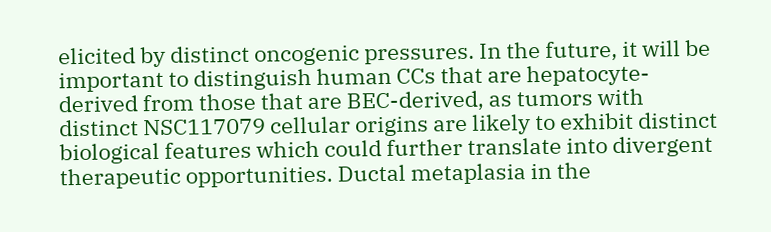elicited by distinct oncogenic pressures. In the future, it will be important to distinguish human CCs that are hepatocyte-derived from those that are BEC-derived, as tumors with distinct NSC117079 cellular origins are likely to exhibit distinct biological features which could further translate into divergent therapeutic opportunities. Ductal metaplasia in the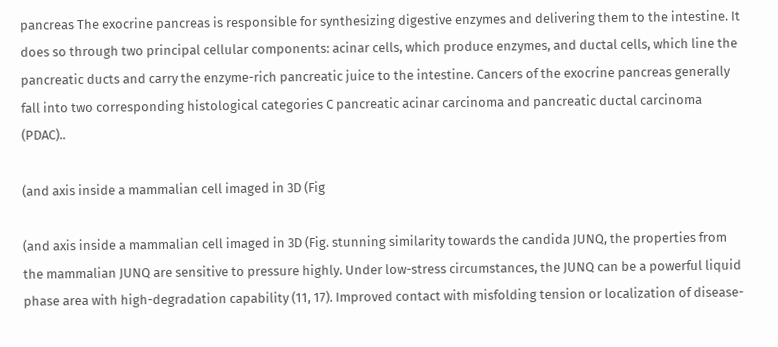pancreas The exocrine pancreas is responsible for synthesizing digestive enzymes and delivering them to the intestine. It does so through two principal cellular components: acinar cells, which produce enzymes, and ductal cells, which line the pancreatic ducts and carry the enzyme-rich pancreatic juice to the intestine. Cancers of the exocrine pancreas generally fall into two corresponding histological categories C pancreatic acinar carcinoma and pancreatic ductal carcinoma (PDAC)..

(and axis inside a mammalian cell imaged in 3D (Fig

(and axis inside a mammalian cell imaged in 3D (Fig. stunning similarity towards the candida JUNQ, the properties from the mammalian JUNQ are sensitive to pressure highly. Under low-stress circumstances, the JUNQ can be a powerful liquid phase area with high-degradation capability (11, 17). Improved contact with misfolding tension or localization of disease-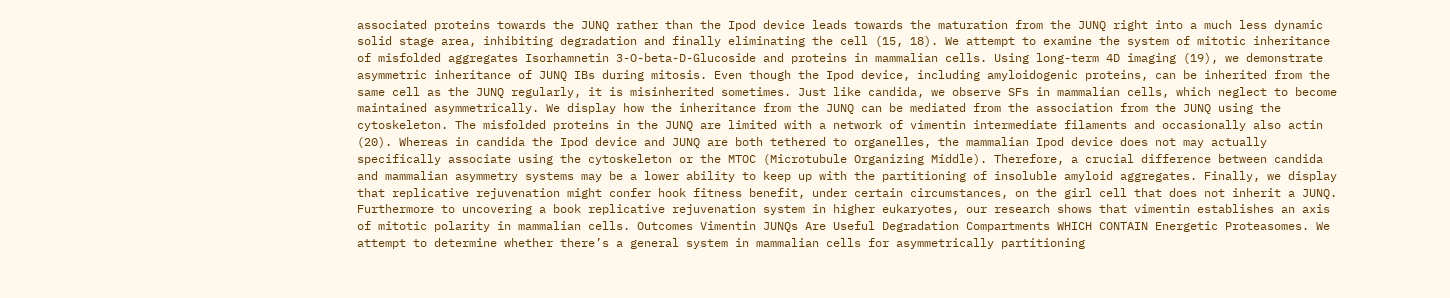associated proteins towards the JUNQ rather than the Ipod device leads towards the maturation from the JUNQ right into a much less dynamic solid stage area, inhibiting degradation and finally eliminating the cell (15, 18). We attempt to examine the system of mitotic inheritance of misfolded aggregates Isorhamnetin 3-O-beta-D-Glucoside and proteins in mammalian cells. Using long-term 4D imaging (19), we demonstrate asymmetric inheritance of JUNQ IBs during mitosis. Even though the Ipod device, including amyloidogenic proteins, can be inherited from the same cell as the JUNQ regularly, it is misinherited sometimes. Just like candida, we observe SFs in mammalian cells, which neglect to become maintained asymmetrically. We display how the inheritance from the JUNQ can be mediated from the association from the JUNQ using the cytoskeleton. The misfolded proteins in the JUNQ are limited with a network of vimentin intermediate filaments and occasionally also actin (20). Whereas in candida the Ipod device and JUNQ are both tethered to organelles, the mammalian Ipod device does not may actually specifically associate using the cytoskeleton or the MTOC (Microtubule Organizing Middle). Therefore, a crucial difference between candida and mammalian asymmetry systems may be a lower ability to keep up with the partitioning of insoluble amyloid aggregates. Finally, we display that replicative rejuvenation might confer hook fitness benefit, under certain circumstances, on the girl cell that does not inherit a JUNQ. Furthermore to uncovering a book replicative rejuvenation system in higher eukaryotes, our research shows that vimentin establishes an axis of mitotic polarity in mammalian cells. Outcomes Vimentin JUNQs Are Useful Degradation Compartments WHICH CONTAIN Energetic Proteasomes. We attempt to determine whether there’s a general system in mammalian cells for asymmetrically partitioning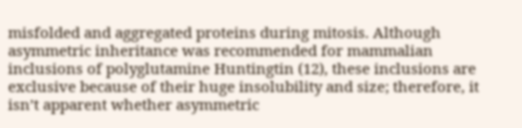misfolded and aggregated proteins during mitosis. Although asymmetric inheritance was recommended for mammalian inclusions of polyglutamine Huntingtin (12), these inclusions are exclusive because of their huge insolubility and size; therefore, it isn’t apparent whether asymmetric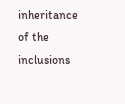inheritance of the inclusions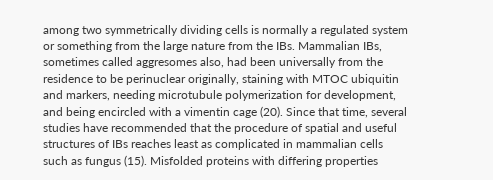among two symmetrically dividing cells is normally a regulated system or something from the large nature from the IBs. Mammalian IBs, sometimes called aggresomes also, had been universally from the residence to be perinuclear originally, staining with MTOC ubiquitin and markers, needing microtubule polymerization for development, and being encircled with a vimentin cage (20). Since that time, several studies have recommended that the procedure of spatial and useful structures of IBs reaches least as complicated in mammalian cells such as fungus (15). Misfolded proteins with differing properties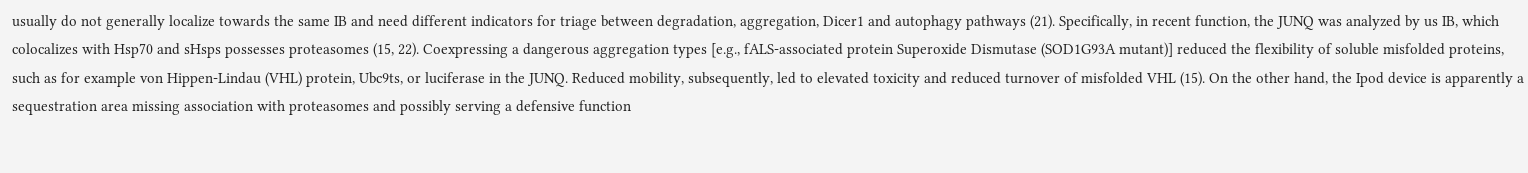usually do not generally localize towards the same IB and need different indicators for triage between degradation, aggregation, Dicer1 and autophagy pathways (21). Specifically, in recent function, the JUNQ was analyzed by us IB, which colocalizes with Hsp70 and sHsps possesses proteasomes (15, 22). Coexpressing a dangerous aggregation types [e.g., fALS-associated protein Superoxide Dismutase (SOD1G93A mutant)] reduced the flexibility of soluble misfolded proteins, such as for example von Hippen-Lindau (VHL) protein, Ubc9ts, or luciferase in the JUNQ. Reduced mobility, subsequently, led to elevated toxicity and reduced turnover of misfolded VHL (15). On the other hand, the Ipod device is apparently a sequestration area missing association with proteasomes and possibly serving a defensive function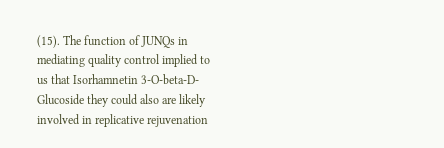(15). The function of JUNQs in mediating quality control implied to us that Isorhamnetin 3-O-beta-D-Glucoside they could also are likely involved in replicative rejuvenation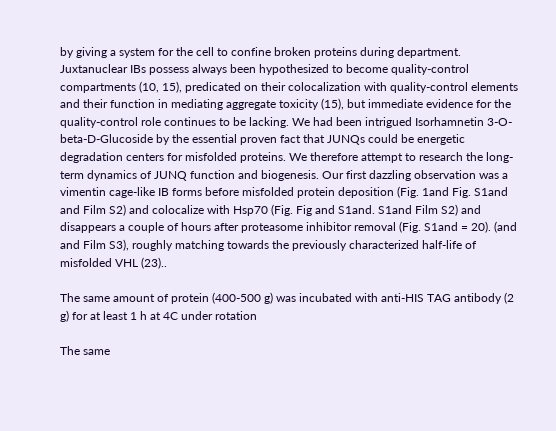by giving a system for the cell to confine broken proteins during department. Juxtanuclear IBs possess always been hypothesized to become quality-control compartments (10, 15), predicated on their colocalization with quality-control elements and their function in mediating aggregate toxicity (15), but immediate evidence for the quality-control role continues to be lacking. We had been intrigued Isorhamnetin 3-O-beta-D-Glucoside by the essential proven fact that JUNQs could be energetic degradation centers for misfolded proteins. We therefore attempt to research the long-term dynamics of JUNQ function and biogenesis. Our first dazzling observation was a vimentin cage-like IB forms before misfolded protein deposition (Fig. 1and Fig. S1and and Film S2) and colocalize with Hsp70 (Fig. Fig and S1and. S1and Film S2) and disappears a couple of hours after proteasome inhibitor removal (Fig. S1and = 20). (and and Film S3), roughly matching towards the previously characterized half-life of misfolded VHL (23)..

The same amount of protein (400-500 g) was incubated with anti-HIS TAG antibody (2 g) for at least 1 h at 4C under rotation

The same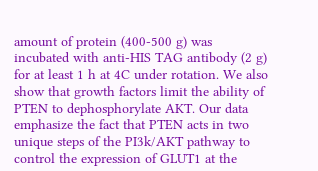amount of protein (400-500 g) was incubated with anti-HIS TAG antibody (2 g) for at least 1 h at 4C under rotation. We also show that growth factors limit the ability of PTEN to dephosphorylate AKT. Our data emphasize the fact that PTEN acts in two unique steps of the PI3k/AKT pathway to control the expression of GLUT1 at the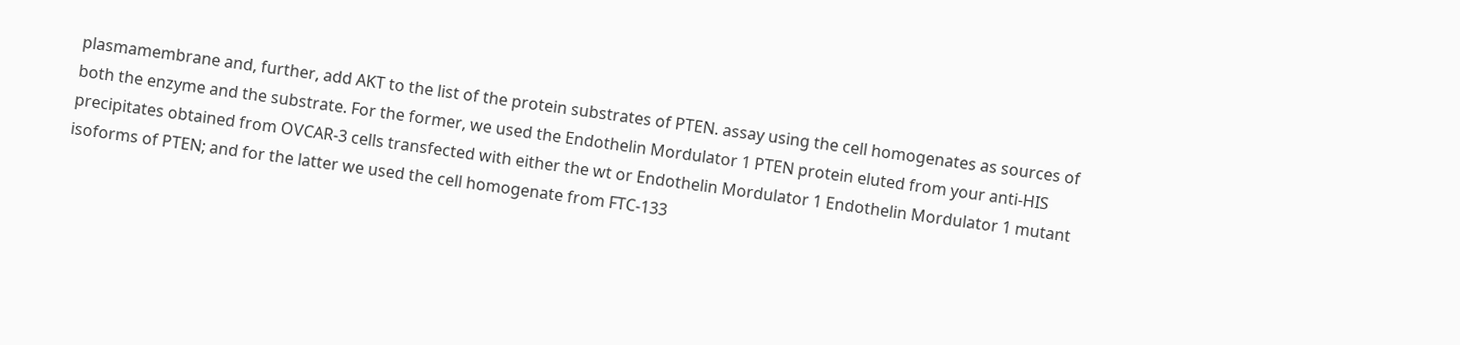plasmamembrane and, further, add AKT to the list of the protein substrates of PTEN. assay using the cell homogenates as sources of both the enzyme and the substrate. For the former, we used the Endothelin Mordulator 1 PTEN protein eluted from your anti-HIS precipitates obtained from OVCAR-3 cells transfected with either the wt or Endothelin Mordulator 1 Endothelin Mordulator 1 mutant isoforms of PTEN; and for the latter we used the cell homogenate from FTC-133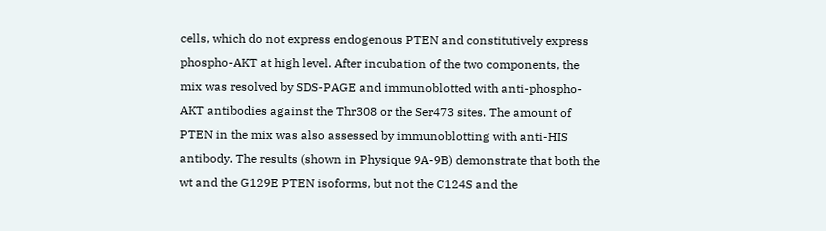cells, which do not express endogenous PTEN and constitutively express phospho-AKT at high level. After incubation of the two components, the mix was resolved by SDS-PAGE and immunoblotted with anti-phospho-AKT antibodies against the Thr308 or the Ser473 sites. The amount of PTEN in the mix was also assessed by immunoblotting with anti-HIS antibody. The results (shown in Physique 9A-9B) demonstrate that both the wt and the G129E PTEN isoforms, but not the C124S and the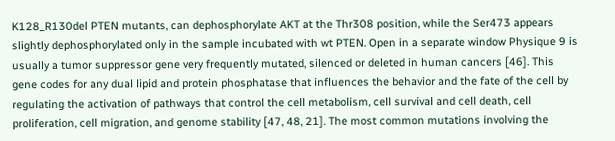K128_R130del PTEN mutants, can dephosphorylate AKT at the Thr308 position, while the Ser473 appears slightly dephosphorylated only in the sample incubated with wt PTEN. Open in a separate window Physique 9 is usually a tumor suppressor gene very frequently mutated, silenced or deleted in human cancers [46]. This gene codes for any dual lipid and protein phosphatase that influences the behavior and the fate of the cell by regulating the activation of pathways that control the cell metabolism, cell survival and cell death, cell proliferation, cell migration, and genome stability [47, 48, 21]. The most common mutations involving the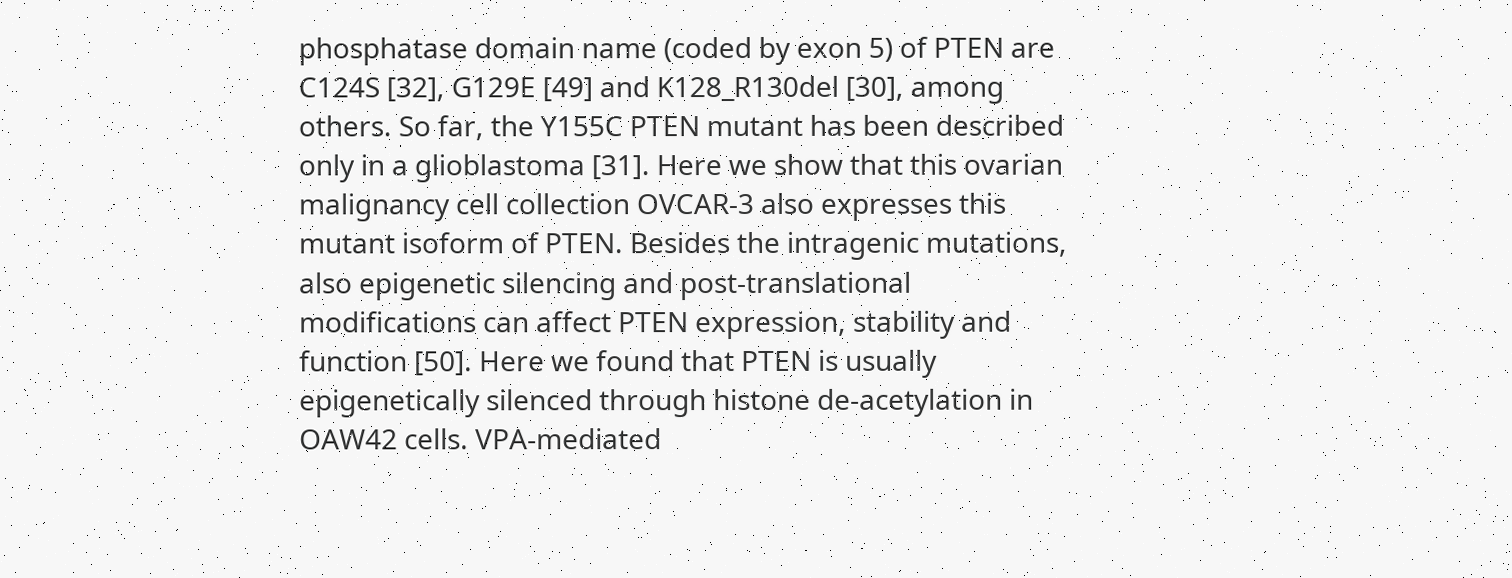phosphatase domain name (coded by exon 5) of PTEN are C124S [32], G129E [49] and K128_R130del [30], among others. So far, the Y155C PTEN mutant has been described only in a glioblastoma [31]. Here we show that this ovarian malignancy cell collection OVCAR-3 also expresses this mutant isoform of PTEN. Besides the intragenic mutations, also epigenetic silencing and post-translational modifications can affect PTEN expression, stability and function [50]. Here we found that PTEN is usually epigenetically silenced through histone de-acetylation in OAW42 cells. VPA-mediated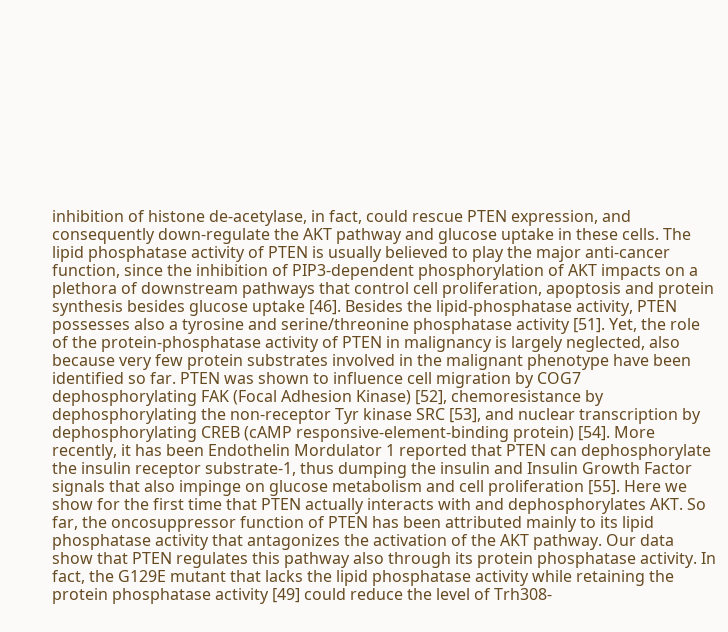inhibition of histone de-acetylase, in fact, could rescue PTEN expression, and consequently down-regulate the AKT pathway and glucose uptake in these cells. The lipid phosphatase activity of PTEN is usually believed to play the major anti-cancer function, since the inhibition of PIP3-dependent phosphorylation of AKT impacts on a plethora of downstream pathways that control cell proliferation, apoptosis and protein synthesis besides glucose uptake [46]. Besides the lipid-phosphatase activity, PTEN possesses also a tyrosine and serine/threonine phosphatase activity [51]. Yet, the role of the protein-phosphatase activity of PTEN in malignancy is largely neglected, also because very few protein substrates involved in the malignant phenotype have been identified so far. PTEN was shown to influence cell migration by COG7 dephosphorylating FAK (Focal Adhesion Kinase) [52], chemoresistance by dephosphorylating the non-receptor Tyr kinase SRC [53], and nuclear transcription by dephosphorylating CREB (cAMP responsive-element-binding protein) [54]. More recently, it has been Endothelin Mordulator 1 reported that PTEN can dephosphorylate the insulin receptor substrate-1, thus dumping the insulin and Insulin Growth Factor signals that also impinge on glucose metabolism and cell proliferation [55]. Here we show for the first time that PTEN actually interacts with and dephosphorylates AKT. So far, the oncosuppressor function of PTEN has been attributed mainly to its lipid phosphatase activity that antagonizes the activation of the AKT pathway. Our data show that PTEN regulates this pathway also through its protein phosphatase activity. In fact, the G129E mutant that lacks the lipid phosphatase activity while retaining the protein phosphatase activity [49] could reduce the level of Trh308-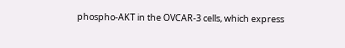phospho-AKT in the OVCAR-3 cells, which express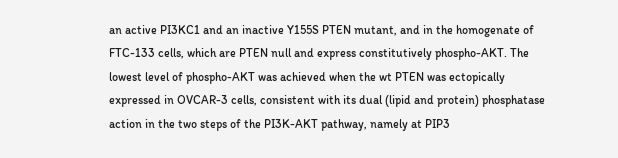an active PI3KC1 and an inactive Y155S PTEN mutant, and in the homogenate of FTC-133 cells, which are PTEN null and express constitutively phospho-AKT. The lowest level of phospho-AKT was achieved when the wt PTEN was ectopically expressed in OVCAR-3 cells, consistent with its dual (lipid and protein) phosphatase action in the two steps of the PI3K-AKT pathway, namely at PIP3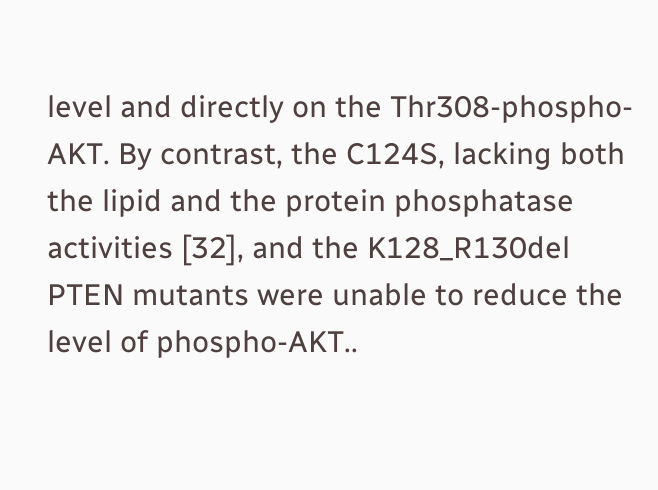level and directly on the Thr308-phospho-AKT. By contrast, the C124S, lacking both the lipid and the protein phosphatase activities [32], and the K128_R130del PTEN mutants were unable to reduce the level of phospho-AKT..